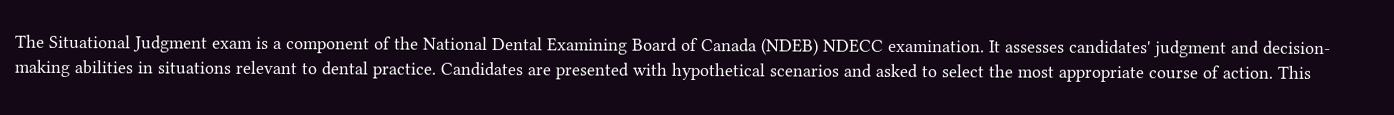The Situational Judgment exam is a component of the National Dental Examining Board of Canada (NDEB) NDECC examination. It assesses candidates' judgment and decision-making abilities in situations relevant to dental practice. Candidates are presented with hypothetical scenarios and asked to select the most appropriate course of action. This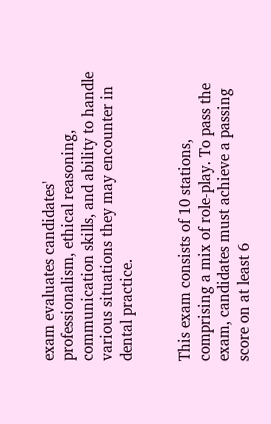exam evaluates candidates' professionalism, ethical reasoning, communication skills, and ability to handle various situations they may encounter in dental practice.


This exam consists of 10 stations, comprising a mix of role-play. To pass the exam, candidates must achieve a passing score on at least 6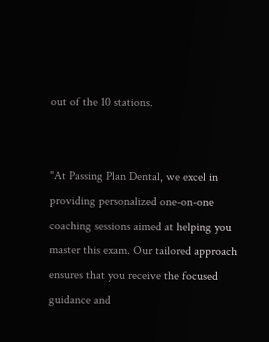out of the 10 stations.


"At Passing Plan Dental, we excel in providing personalized one-on-one coaching sessions aimed at helping you master this exam. Our tailored approach ensures that you receive the focused guidance and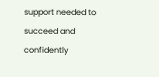support needed to succeed and confidently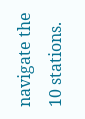navigate the 10 stations.